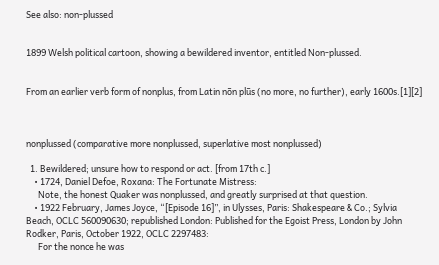See also: non-plussed


1899 Welsh political cartoon, showing a bewildered inventor, entitled Non-plussed.


From an earlier verb form of nonplus, from Latin nōn plūs (no more, no further), early 1600s.[1][2]



nonplussed (comparative more nonplussed, superlative most nonplussed)

  1. Bewildered; unsure how to respond or act. [from 17th c.]
    • 1724, Daniel Defoe, Roxana: The Fortunate Mistress:
      Note, the honest Quaker was nonplussed, and greatly surprised at that question.
    • 1922 February, James Joyce, “[Episode 16]”, in Ulysses, Paris: Shakespeare & Co.; Sylvia Beach, OCLC 560090630; republished London: Published for the Egoist Press, London by John Rodker, Paris, October 1922, OCLC 2297483:
      For the nonce he was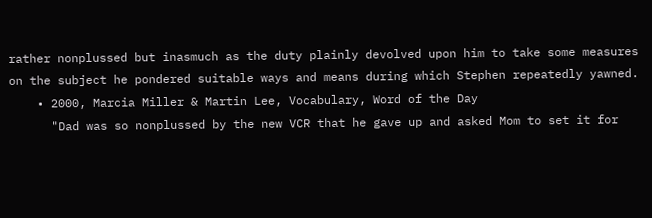rather nonplussed but inasmuch as the duty plainly devolved upon him to take some measures on the subject he pondered suitable ways and means during which Stephen repeatedly yawned.
    • 2000, Marcia Miller & Martin Lee, Vocabulary, Word of the Day
      "Dad was so nonplussed by the new VCR that he gave up and asked Mom to set it for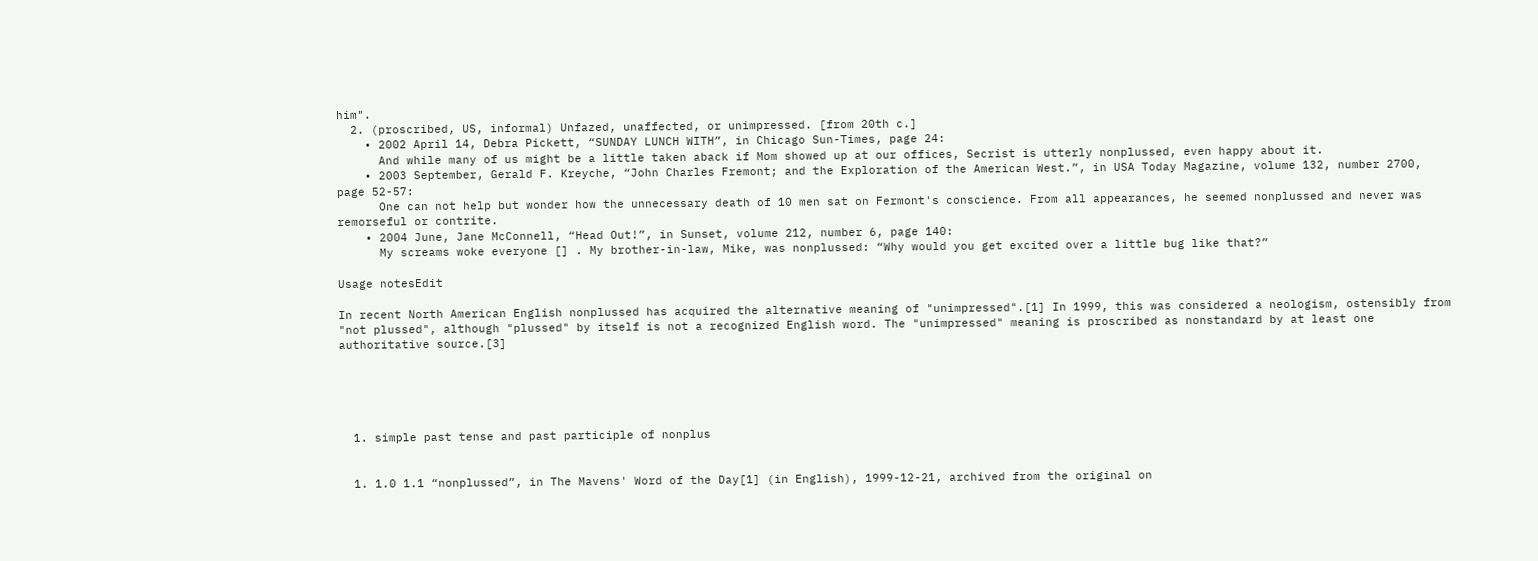him".
  2. (proscribed, US, informal) Unfazed, unaffected, or unimpressed. [from 20th c.]
    • 2002 April 14, Debra Pickett, “SUNDAY LUNCH WITH”, in Chicago Sun-Times, page 24:
      And while many of us might be a little taken aback if Mom showed up at our offices, Secrist is utterly nonplussed, even happy about it.
    • 2003 September, Gerald F. Kreyche, “John Charles Fremont; and the Exploration of the American West.”, in USA Today Magazine, volume 132, number 2700, page 52-57:
      One can not help but wonder how the unnecessary death of 10 men sat on Fermont's conscience. From all appearances, he seemed nonplussed and never was remorseful or contrite.
    • 2004 June, Jane McConnell, “Head Out!”, in Sunset, volume 212, number 6, page 140:
      My screams woke everyone [] . My brother-in-law, Mike, was nonplussed: “Why would you get excited over a little bug like that?”

Usage notesEdit

In recent North American English nonplussed has acquired the alternative meaning of "unimpressed".[1] In 1999, this was considered a neologism, ostensibly from "not plussed", although "plussed" by itself is not a recognized English word. The "unimpressed" meaning is proscribed as nonstandard by at least one authoritative source.[3]





  1. simple past tense and past participle of nonplus


  1. 1.0 1.1 “nonplussed”, in The Mavens' Word of the Day[1] (in English), 1999-12-21, archived from the original on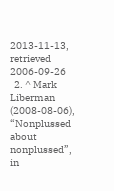2013-11-13, retrieved 2006-09-26
  2. ^ Mark Liberman (2008-08-06), “Nonplussed about nonplussed”, in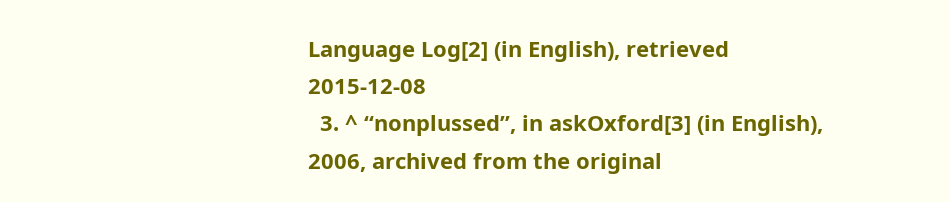Language Log[2] (in English), retrieved 2015-12-08
  3. ^ “nonplussed”, in askOxford[3] (in English), 2006, archived from the original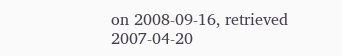on 2008-09-16, retrieved 2007-04-20